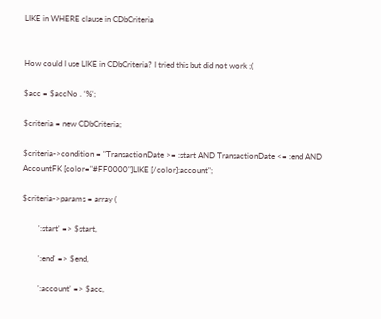LIKE in WHERE clause in CDbCriteria


How could I use LIKE in CDbCriteria? I tried this but did not work ;(

$acc = $accNo . ‘%’;

$criteria = new CDbCriteria;

$criteria->condition = "TransactionDate >= :start AND TransactionDate <= :end AND AccountFK [color="#FF0000"]LIKE [/color]:account";

$criteria->params = array (

        ':start' => $start,

        ':end' => $end,

        ':account' => $acc,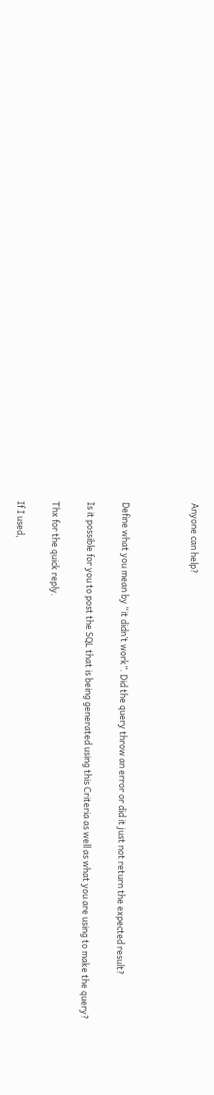Anyone can help?



Define what you mean by “it didn’t work”. Did the query throw an error or did it just not return the expected result?

Is it possible for you to post the SQL that is being generated using this Criteria as well as what you are using to make the query?

Thx for the quick reply.

If I used,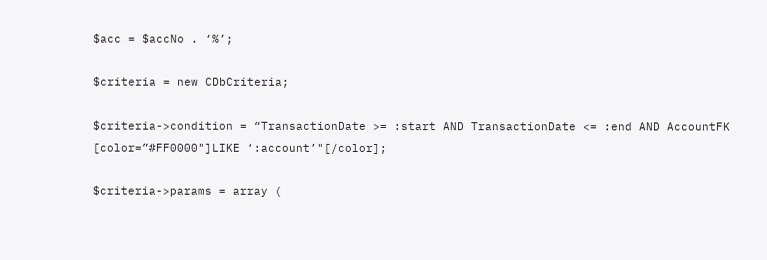$acc = $accNo . ‘%’;

$criteria = new CDbCriteria;

$criteria->condition = “TransactionDate >= :start AND TransactionDate <= :end AND AccountFK [color=”#FF0000"]LIKE ‘:account’"[/color];

$criteria->params = array (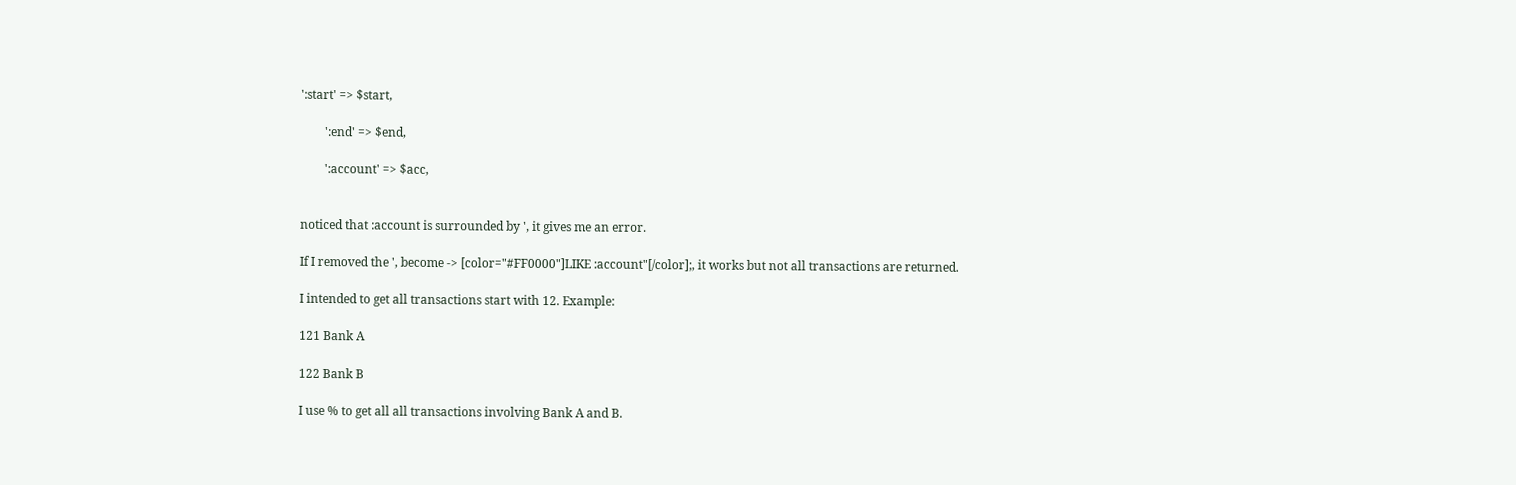':start' => $start,

        ':end' => $end,

        ':account' => $acc,


noticed that :account is surrounded by ', it gives me an error.

If I removed the ', become -> [color="#FF0000"]LIKE :account"[/color];, it works but not all transactions are returned.

I intended to get all transactions start with 12. Example:

121 Bank A

122 Bank B

I use % to get all all transactions involving Bank A and B.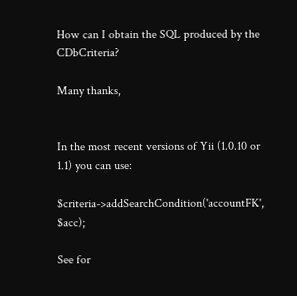How can I obtain the SQL produced by the CDbCriteria?

Many thanks,


In the most recent versions of Yii (1.0.10 or 1.1) you can use:

$criteria->addSearchCondition('accountFK', $acc);

See for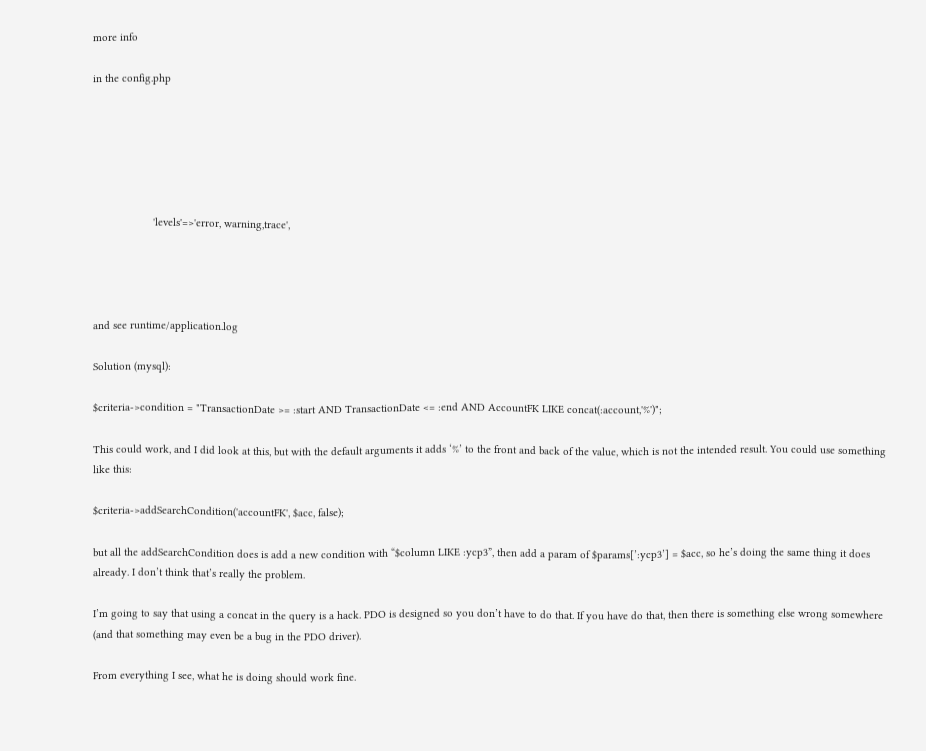more info

in the config.php






                    'levels'=>'error, warning,trace',




and see runtime/application.log

Solution (mysql):

$criteria->condition = "TransactionDate >= :start AND TransactionDate <= :end AND AccountFK LIKE concat(:account,'%')";

This could work, and I did look at this, but with the default arguments it adds ‘%’ to the front and back of the value, which is not the intended result. You could use something like this:

$criteria->addSearchCondition('accountFK', $acc, false);

but all the addSearchCondition does is add a new condition with “$column LIKE :ycp3”, then add a param of $params[’:ycp3’] = $acc, so he’s doing the same thing it does already. I don’t think that’s really the problem.

I’m going to say that using a concat in the query is a hack. PDO is designed so you don’t have to do that. If you have do that, then there is something else wrong somewhere (and that something may even be a bug in the PDO driver).

From everything I see, what he is doing should work fine.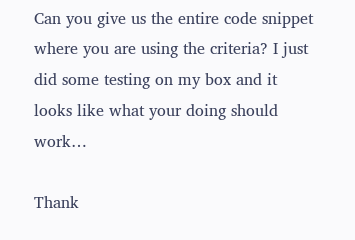Can you give us the entire code snippet where you are using the criteria? I just did some testing on my box and it looks like what your doing should work…

Thank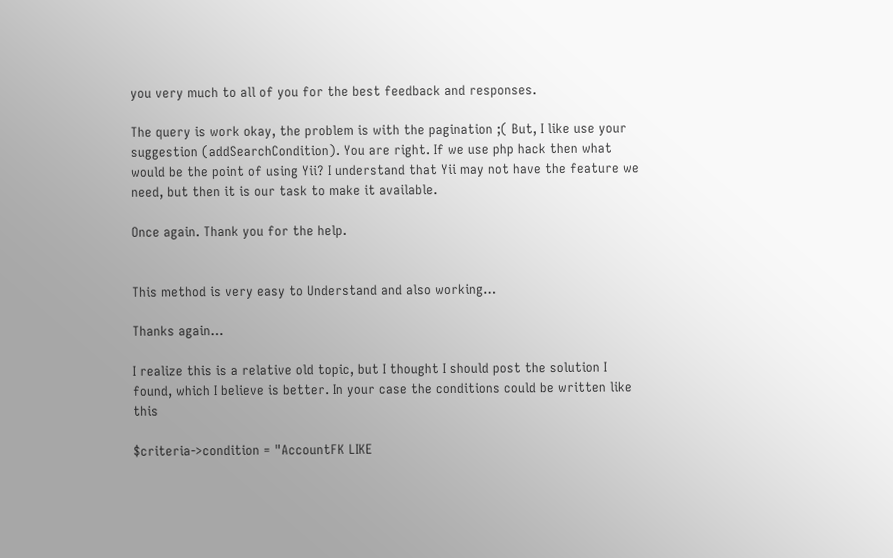you very much to all of you for the best feedback and responses.

The query is work okay, the problem is with the pagination ;( But, I like use your suggestion (addSearchCondition). You are right. If we use php hack then what would be the point of using Yii? I understand that Yii may not have the feature we need, but then it is our task to make it available.

Once again. Thank you for the help.


This method is very easy to Understand and also working…

Thanks again…

I realize this is a relative old topic, but I thought I should post the solution I found, which I believe is better. In your case the conditions could be written like this

$criteria->condition = "AccountFK LIKE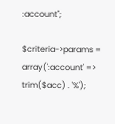:account";

$criteria->params = array(':account' => trim($acc) . '%');